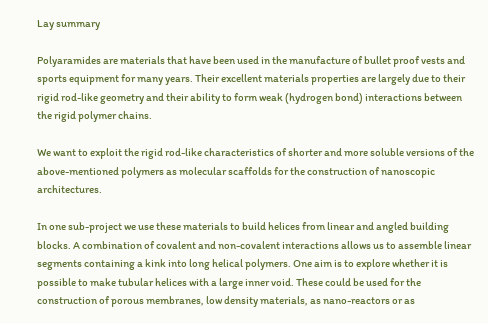Lay summary

Polyaramides are materials that have been used in the manufacture of bullet proof vests and sports equipment for many years. Their excellent materials properties are largely due to their rigid rod-like geometry and their ability to form weak (hydrogen bond) interactions between the rigid polymer chains.

We want to exploit the rigid rod-like characteristics of shorter and more soluble versions of the above-mentioned polymers as molecular scaffolds for the construction of nanoscopic architectures.

In one sub-project we use these materials to build helices from linear and angled building blocks. A combination of covalent and non-covalent interactions allows us to assemble linear segments containing a kink into long helical polymers. One aim is to explore whether it is possible to make tubular helices with a large inner void. These could be used for the construction of porous membranes, low density materials, as nano-reactors or as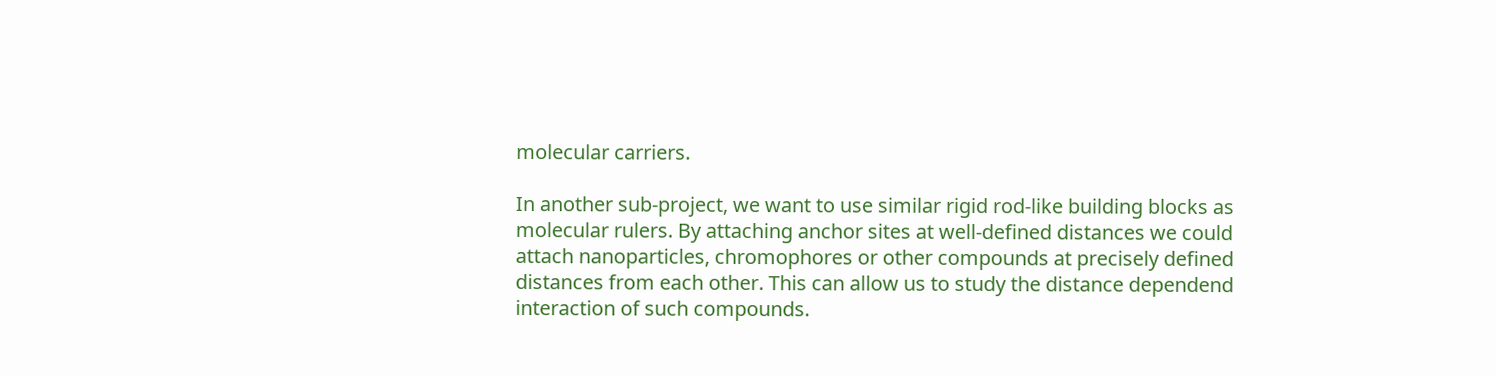molecular carriers.

In another sub-project, we want to use similar rigid rod-like building blocks as molecular rulers. By attaching anchor sites at well-defined distances we could attach nanoparticles, chromophores or other compounds at precisely defined distances from each other. This can allow us to study the distance dependend interaction of such compounds.